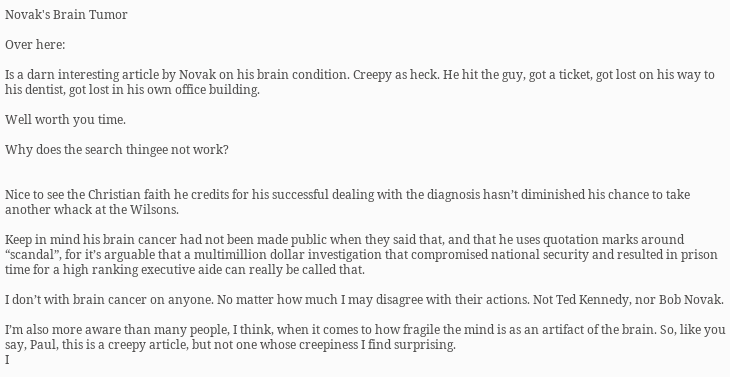Novak's Brain Tumor

Over here:

Is a darn interesting article by Novak on his brain condition. Creepy as heck. He hit the guy, got a ticket, got lost on his way to his dentist, got lost in his own office building.

Well worth you time.

Why does the search thingee not work?


Nice to see the Christian faith he credits for his successful dealing with the diagnosis hasn’t diminished his chance to take another whack at the Wilsons.

Keep in mind his brain cancer had not been made public when they said that, and that he uses quotation marks around “scandal”, for it’s arguable that a multimillion dollar investigation that compromised national security and resulted in prison time for a high ranking executive aide can really be called that.

I don’t with brain cancer on anyone. No matter how much I may disagree with their actions. Not Ted Kennedy, nor Bob Novak.

I’m also more aware than many people, I think, when it comes to how fragile the mind is as an artifact of the brain. So, like you say, Paul, this is a creepy article, but not one whose creepiness I find surprising.
I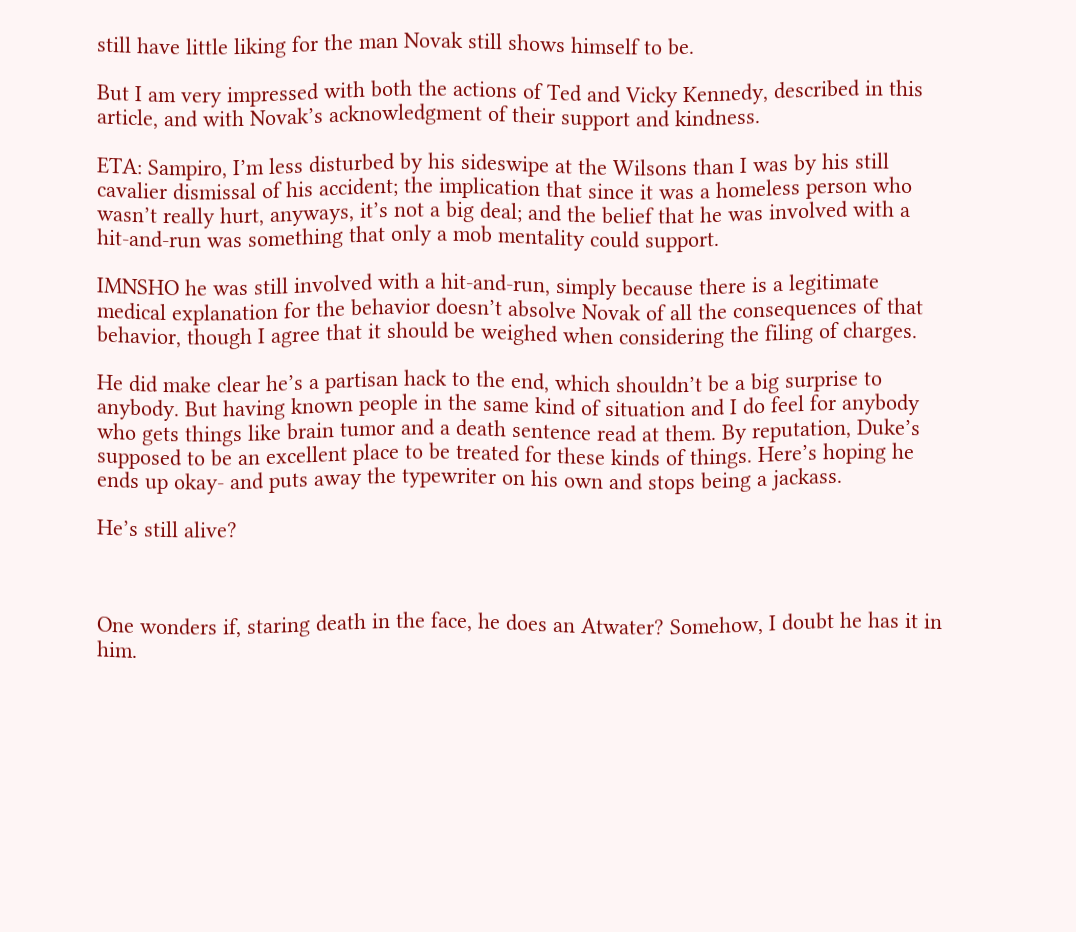still have little liking for the man Novak still shows himself to be.

But I am very impressed with both the actions of Ted and Vicky Kennedy, described in this article, and with Novak’s acknowledgment of their support and kindness.

ETA: Sampiro, I’m less disturbed by his sideswipe at the Wilsons than I was by his still cavalier dismissal of his accident; the implication that since it was a homeless person who wasn’t really hurt, anyways, it’s not a big deal; and the belief that he was involved with a hit-and-run was something that only a mob mentality could support.

IMNSHO he was still involved with a hit-and-run, simply because there is a legitimate medical explanation for the behavior doesn’t absolve Novak of all the consequences of that behavior, though I agree that it should be weighed when considering the filing of charges.

He did make clear he’s a partisan hack to the end, which shouldn’t be a big surprise to anybody. But having known people in the same kind of situation and I do feel for anybody who gets things like brain tumor and a death sentence read at them. By reputation, Duke’s supposed to be an excellent place to be treated for these kinds of things. Here’s hoping he ends up okay- and puts away the typewriter on his own and stops being a jackass.

He’s still alive?



One wonders if, staring death in the face, he does an Atwater? Somehow, I doubt he has it in him.